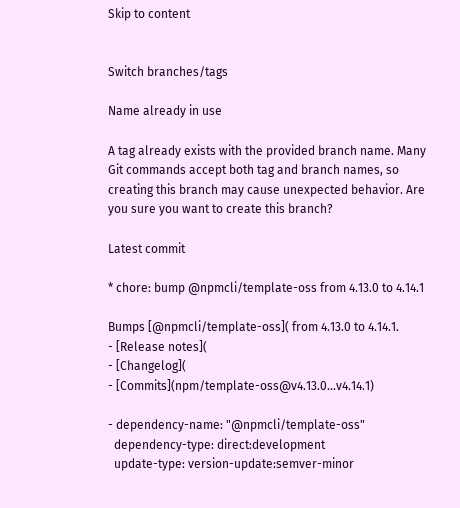Skip to content


Switch branches/tags

Name already in use

A tag already exists with the provided branch name. Many Git commands accept both tag and branch names, so creating this branch may cause unexpected behavior. Are you sure you want to create this branch?

Latest commit

* chore: bump @npmcli/template-oss from 4.13.0 to 4.14.1

Bumps [@npmcli/template-oss]( from 4.13.0 to 4.14.1.
- [Release notes](
- [Changelog](
- [Commits](npm/template-oss@v4.13.0...v4.14.1)

- dependency-name: "@npmcli/template-oss"
  dependency-type: direct:development
  update-type: version-update:semver-minor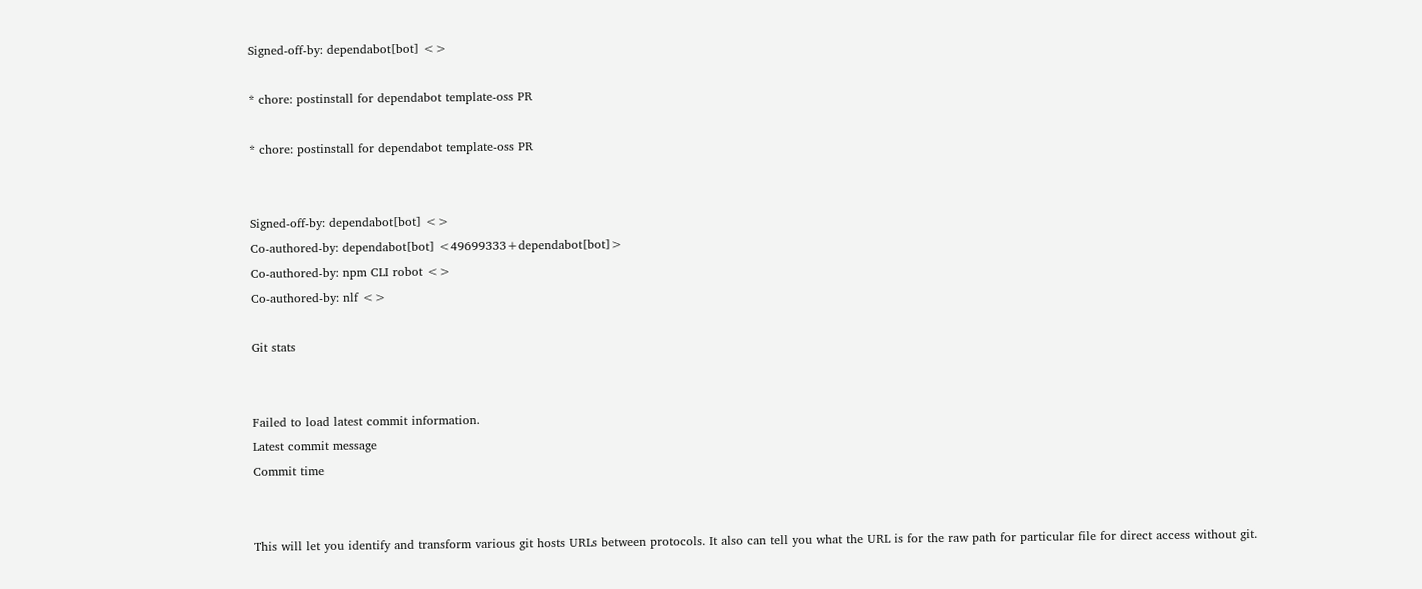Signed-off-by: dependabot[bot] <>

* chore: postinstall for dependabot template-oss PR

* chore: postinstall for dependabot template-oss PR


Signed-off-by: dependabot[bot] <>
Co-authored-by: dependabot[bot] <49699333+dependabot[bot]>
Co-authored-by: npm CLI robot <>
Co-authored-by: nlf <>

Git stats


Failed to load latest commit information.
Latest commit message
Commit time


This will let you identify and transform various git hosts URLs between protocols. It also can tell you what the URL is for the raw path for particular file for direct access without git.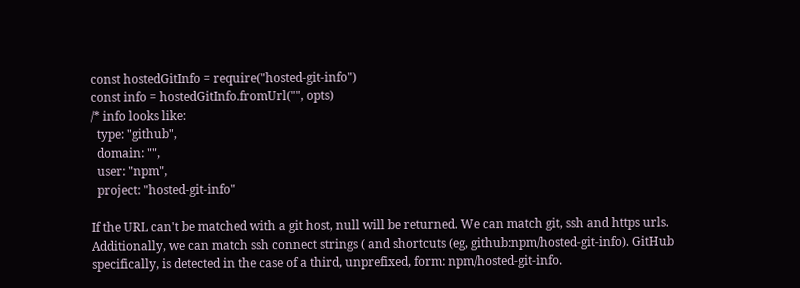const hostedGitInfo = require("hosted-git-info")
const info = hostedGitInfo.fromUrl("", opts)
/* info looks like:
  type: "github",
  domain: "",
  user: "npm",
  project: "hosted-git-info"

If the URL can't be matched with a git host, null will be returned. We can match git, ssh and https urls. Additionally, we can match ssh connect strings ( and shortcuts (eg, github:npm/hosted-git-info). GitHub specifically, is detected in the case of a third, unprefixed, form: npm/hosted-git-info.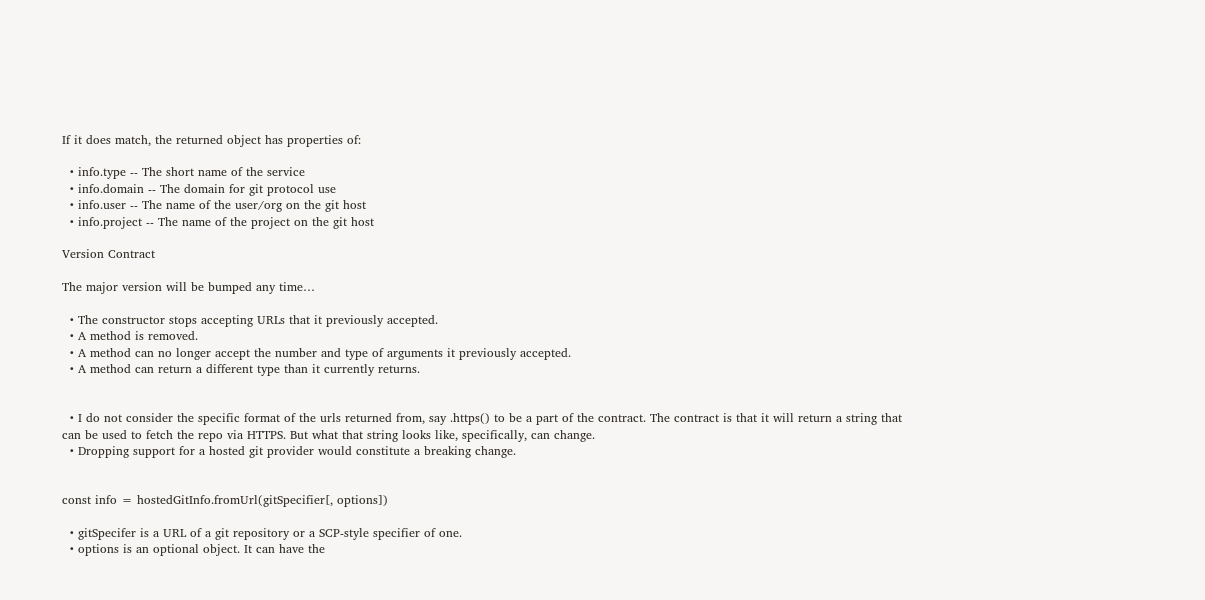If it does match, the returned object has properties of:

  • info.type -- The short name of the service
  • info.domain -- The domain for git protocol use
  • info.user -- The name of the user/org on the git host
  • info.project -- The name of the project on the git host

Version Contract

The major version will be bumped any time…

  • The constructor stops accepting URLs that it previously accepted.
  • A method is removed.
  • A method can no longer accept the number and type of arguments it previously accepted.
  • A method can return a different type than it currently returns.


  • I do not consider the specific format of the urls returned from, say .https() to be a part of the contract. The contract is that it will return a string that can be used to fetch the repo via HTTPS. But what that string looks like, specifically, can change.
  • Dropping support for a hosted git provider would constitute a breaking change.


const info = hostedGitInfo.fromUrl(gitSpecifier[, options])

  • gitSpecifer is a URL of a git repository or a SCP-style specifier of one.
  • options is an optional object. It can have the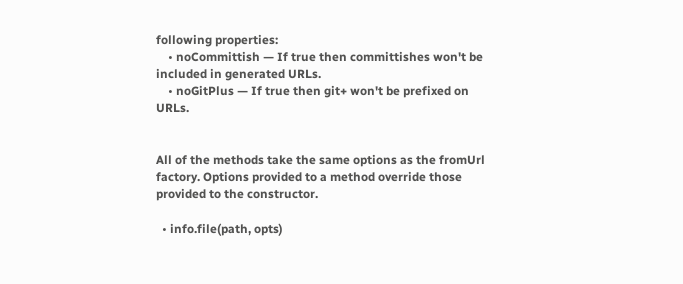following properties:
    • noCommittish — If true then committishes won't be included in generated URLs.
    • noGitPlus — If true then git+ won't be prefixed on URLs.


All of the methods take the same options as the fromUrl factory. Options provided to a method override those provided to the constructor.

  • info.file(path, opts)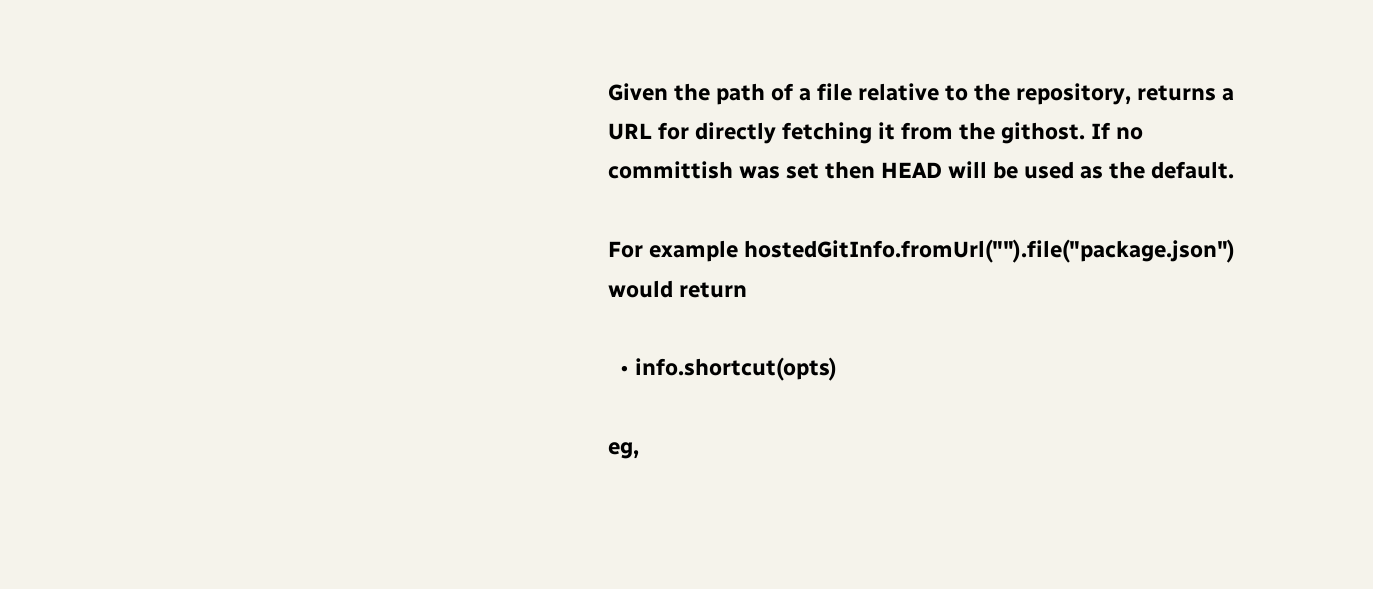Given the path of a file relative to the repository, returns a URL for directly fetching it from the githost. If no committish was set then HEAD will be used as the default.

For example hostedGitInfo.fromUrl("").file("package.json") would return

  • info.shortcut(opts)

eg,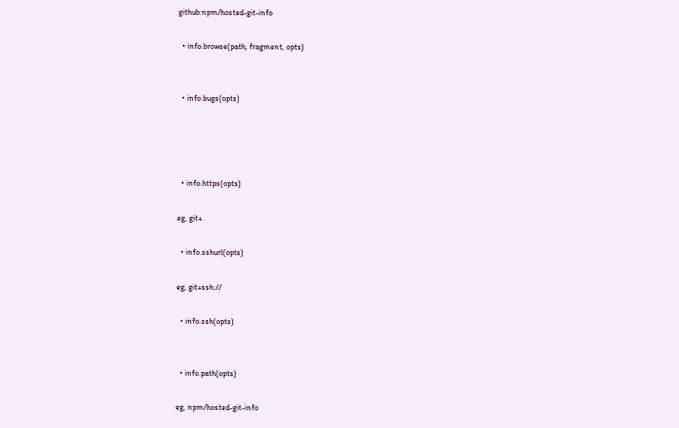github:npm/hosted-git-info

  • info.browse(path, fragment, opts)


  • info.bugs(opts)




  • info.https(opts)

eg, git+

  • info.sshurl(opts)

eg, git+ssh://

  • info.ssh(opts)


  • info.path(opts)

eg, npm/hosted-git-info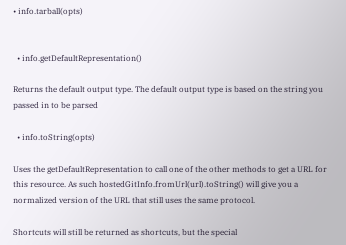• info.tarball(opts)


  • info.getDefaultRepresentation()

Returns the default output type. The default output type is based on the string you passed in to be parsed

  • info.toString(opts)

Uses the getDefaultRepresentation to call one of the other methods to get a URL for this resource. As such hostedGitInfo.fromUrl(url).toString() will give you a normalized version of the URL that still uses the same protocol.

Shortcuts will still be returned as shortcuts, but the special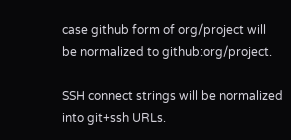case github form of org/project will be normalized to github:org/project.

SSH connect strings will be normalized into git+ssh URLs.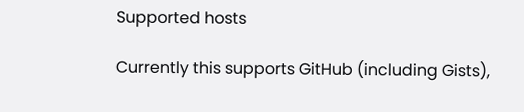Supported hosts

Currently this supports GitHub (including Gists),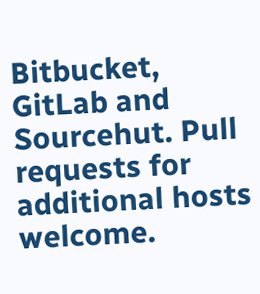Bitbucket, GitLab and Sourcehut. Pull requests for additional hosts welcome.